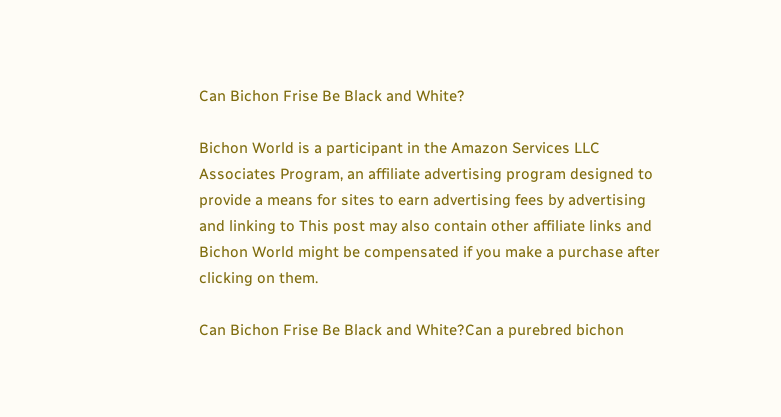Can Bichon Frise Be Black and White?

Bichon World is a participant in the Amazon Services LLC Associates Program, an affiliate advertising program designed to provide a means for sites to earn advertising fees by advertising and linking to This post may also contain other affiliate links and Bichon World might be compensated if you make a purchase after clicking on them.

Can Bichon Frise Be Black and White?Can a purebred bichon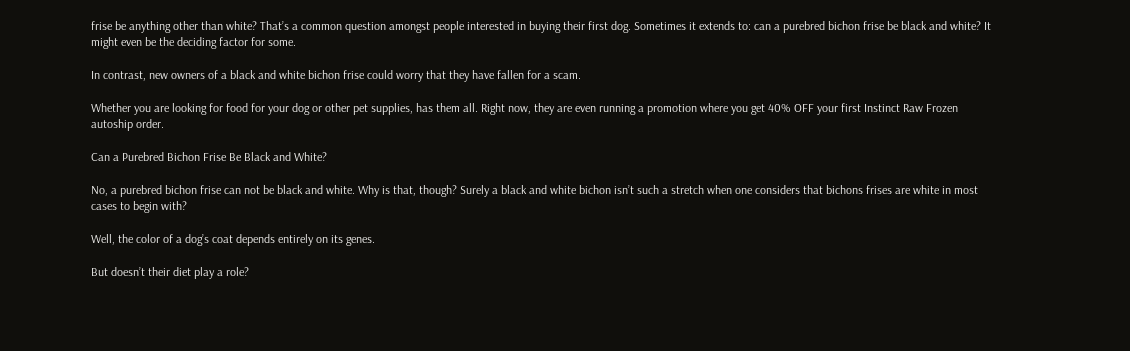frise be anything other than white? That’s a common question amongst people interested in buying their first dog. Sometimes it extends to: can a purebred bichon frise be black and white? It might even be the deciding factor for some.

In contrast, new owners of a black and white bichon frise could worry that they have fallen for a scam.

Whether you are looking for food for your dog or other pet supplies, has them all. Right now, they are even running a promotion where you get 40% OFF your first Instinct Raw Frozen autoship order.

Can a Purebred Bichon Frise Be Black and White?

No, a purebred bichon frise can not be black and white. Why is that, though? Surely a black and white bichon isn’t such a stretch when one considers that bichons frises are white in most cases to begin with?

Well, the color of a dog’s coat depends entirely on its genes.

But doesn’t their diet play a role?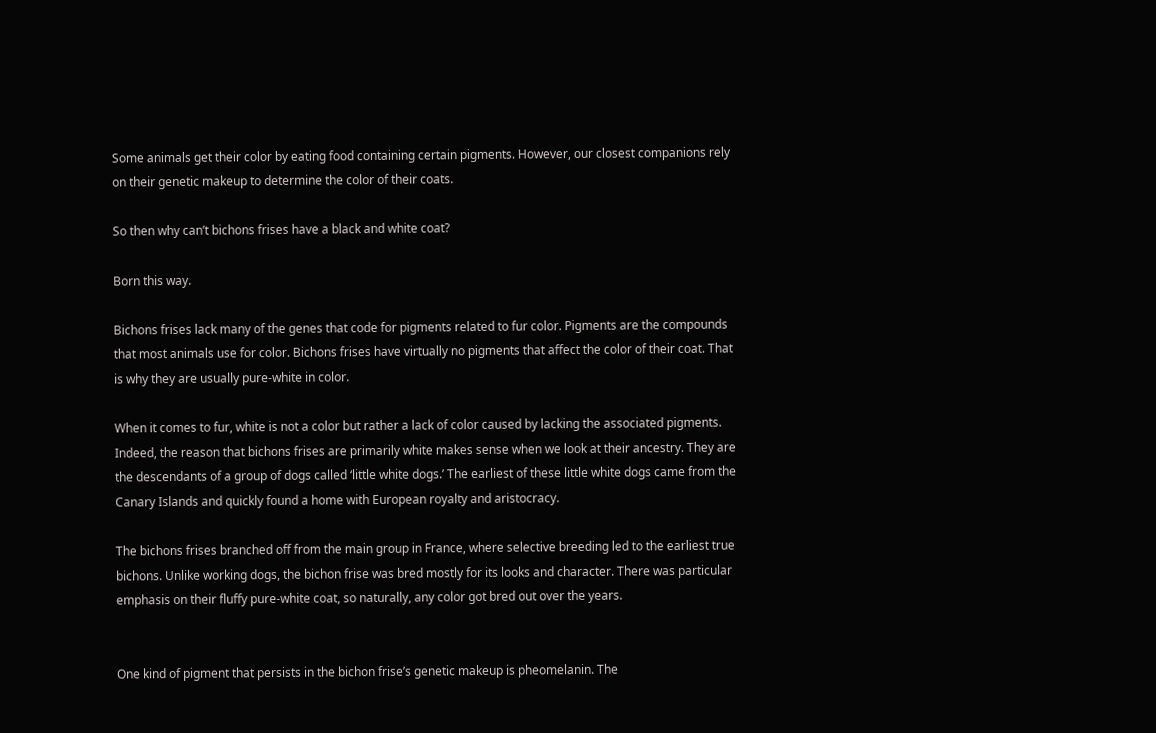Some animals get their color by eating food containing certain pigments. However, our closest companions rely on their genetic makeup to determine the color of their coats.

So then why can’t bichons frises have a black and white coat?

Born this way.

Bichons frises lack many of the genes that code for pigments related to fur color. Pigments are the compounds that most animals use for color. Bichons frises have virtually no pigments that affect the color of their coat. That is why they are usually pure-white in color.

When it comes to fur, white is not a color but rather a lack of color caused by lacking the associated pigments. Indeed, the reason that bichons frises are primarily white makes sense when we look at their ancestry. They are the descendants of a group of dogs called ‘little white dogs.’ The earliest of these little white dogs came from the Canary Islands and quickly found a home with European royalty and aristocracy.

The bichons frises branched off from the main group in France, where selective breeding led to the earliest true bichons. Unlike working dogs, the bichon frise was bred mostly for its looks and character. There was particular emphasis on their fluffy pure-white coat, so naturally, any color got bred out over the years.


One kind of pigment that persists in the bichon frise’s genetic makeup is pheomelanin. The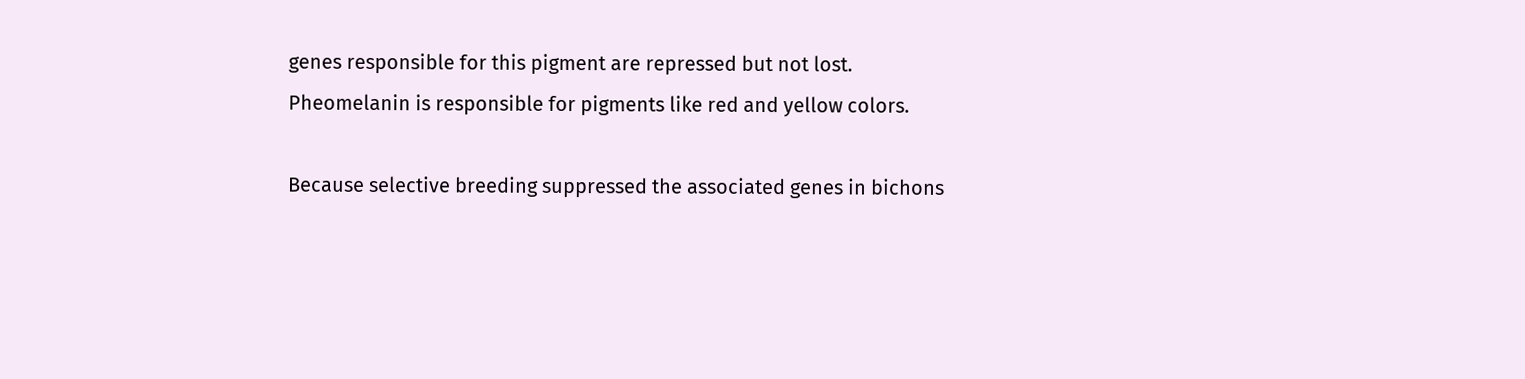genes responsible for this pigment are repressed but not lost. Pheomelanin is responsible for pigments like red and yellow colors.

Because selective breeding suppressed the associated genes in bichons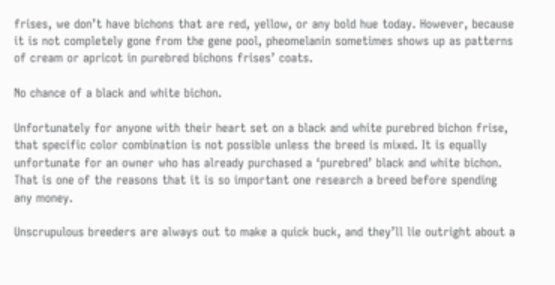frises, we don’t have bichons that are red, yellow, or any bold hue today. However, because it is not completely gone from the gene pool, pheomelanin sometimes shows up as patterns of cream or apricot in purebred bichons frises’ coats.

No chance of a black and white bichon.

Unfortunately for anyone with their heart set on a black and white purebred bichon frise, that specific color combination is not possible unless the breed is mixed. It is equally unfortunate for an owner who has already purchased a ‘purebred’ black and white bichon. That is one of the reasons that it is so important one research a breed before spending any money.

Unscrupulous breeders are always out to make a quick buck, and they’ll lie outright about a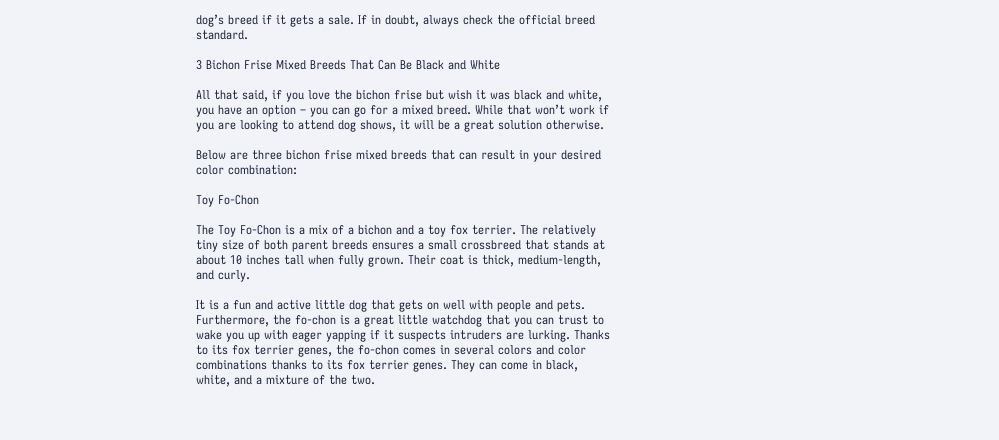dog’s breed if it gets a sale. If in doubt, always check the official breed standard.

3 Bichon Frise Mixed Breeds That Can Be Black and White

All that said, if you love the bichon frise but wish it was black and white, you have an option – you can go for a mixed breed. While that won’t work if you are looking to attend dog shows, it will be a great solution otherwise.

Below are three bichon frise mixed breeds that can result in your desired color combination:

Toy Fo-Chon

The Toy Fo-Chon is a mix of a bichon and a toy fox terrier. The relatively tiny size of both parent breeds ensures a small crossbreed that stands at about 10 inches tall when fully grown. Their coat is thick, medium-length, and curly.

It is a fun and active little dog that gets on well with people and pets. Furthermore, the fo-chon is a great little watchdog that you can trust to wake you up with eager yapping if it suspects intruders are lurking. Thanks to its fox terrier genes, the fo-chon comes in several colors and color combinations thanks to its fox terrier genes. They can come in black, white, and a mixture of the two.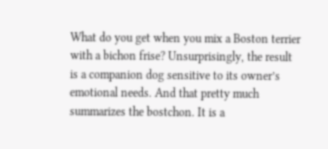What do you get when you mix a Boston terrier with a bichon frise? Unsurprisingly, the result is a companion dog sensitive to its owner’s emotional needs. And that pretty much summarizes the bostchon. It is a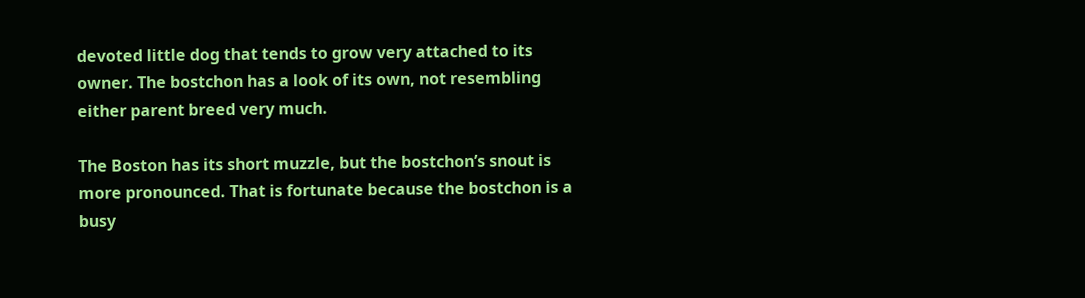devoted little dog that tends to grow very attached to its owner. The bostchon has a look of its own, not resembling either parent breed very much.

The Boston has its short muzzle, but the bostchon’s snout is more pronounced. That is fortunate because the bostchon is a busy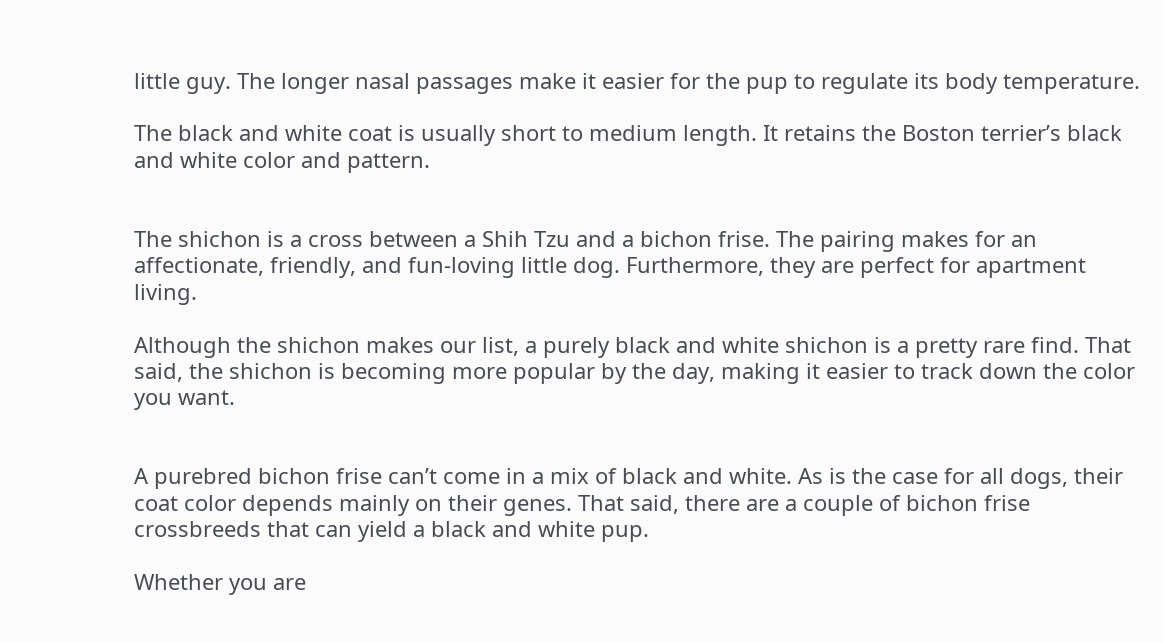little guy. The longer nasal passages make it easier for the pup to regulate its body temperature.

The black and white coat is usually short to medium length. It retains the Boston terrier’s black and white color and pattern.


The shichon is a cross between a Shih Tzu and a bichon frise. The pairing makes for an affectionate, friendly, and fun-loving little dog. Furthermore, they are perfect for apartment living.

Although the shichon makes our list, a purely black and white shichon is a pretty rare find. That said, the shichon is becoming more popular by the day, making it easier to track down the color you want.


A purebred bichon frise can’t come in a mix of black and white. As is the case for all dogs, their coat color depends mainly on their genes. That said, there are a couple of bichon frise crossbreeds that can yield a black and white pup.

Whether you are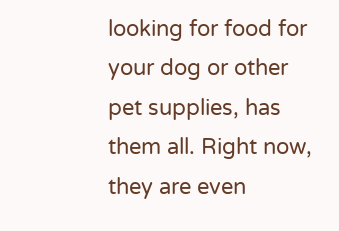looking for food for your dog or other pet supplies, has them all. Right now, they are even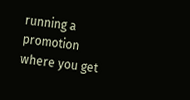running a promotion where you get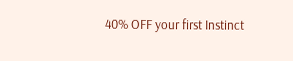40% OFF your first Instinct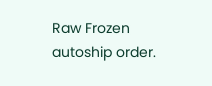Raw Frozen autoship order.